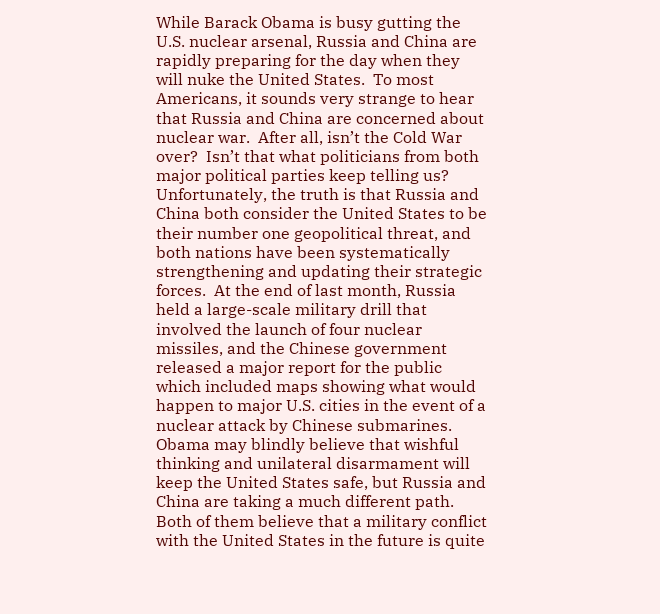While Barack Obama is busy gutting the U.S. nuclear arsenal, Russia and China are rapidly preparing for the day when they will nuke the United States.  To most Americans, it sounds very strange to hear that Russia and China are concerned about nuclear war.  After all, isn’t the Cold War over?  Isn’t that what politicians from both major political parties keep telling us?  Unfortunately, the truth is that Russia and China both consider the United States to be their number one geopolitical threat, and both nations have been systematically strengthening and updating their strategic forces.  At the end of last month, Russia held a large-scale military drill that involved the launch of four nuclear missiles, and the Chinese government released a major report for the public which included maps showing what would happen to major U.S. cities in the event of a nuclear attack by Chinese submarines.  Obama may blindly believe that wishful thinking and unilateral disarmament will keep the United States safe, but Russia and China are taking a much different path.  Both of them believe that a military conflict with the United States in the future is quite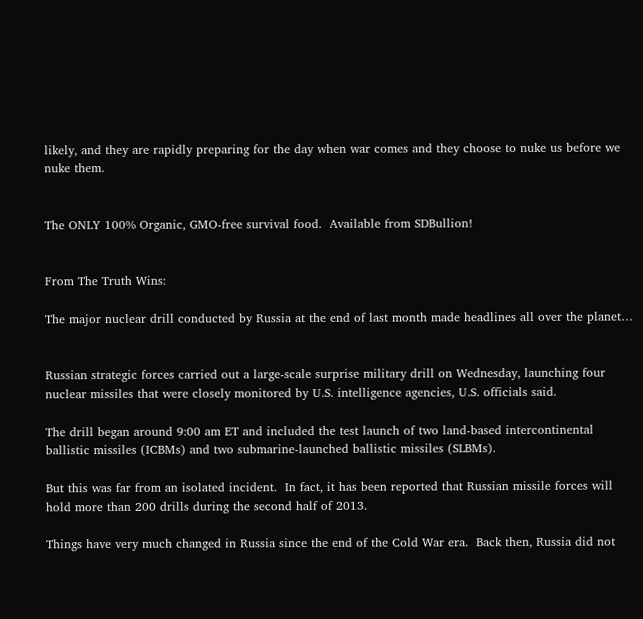likely, and they are rapidly preparing for the day when war comes and they choose to nuke us before we nuke them.


The ONLY 100% Organic, GMO-free survival food.  Available from SDBullion!


From The Truth Wins:

The major nuclear drill conducted by Russia at the end of last month made headlines all over the planet…


Russian strategic forces carried out a large-scale surprise military drill on Wednesday, launching four nuclear missiles that were closely monitored by U.S. intelligence agencies, U.S. officials said.

The drill began around 9:00 am ET and included the test launch of two land-based intercontinental ballistic missiles (ICBMs) and two submarine-launched ballistic missiles (SLBMs).

But this was far from an isolated incident.  In fact, it has been reported that Russian missile forces will hold more than 200 drills during the second half of 2013.

Things have very much changed in Russia since the end of the Cold War era.  Back then, Russia did not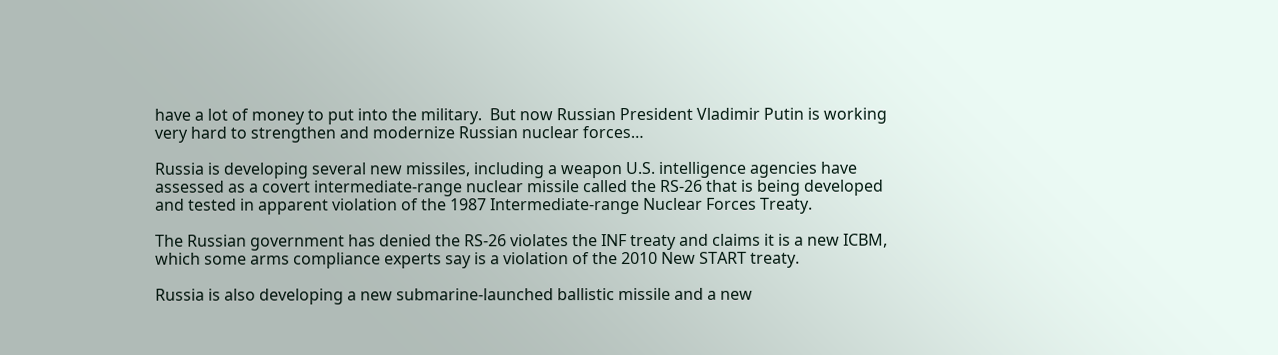have a lot of money to put into the military.  But now Russian President Vladimir Putin is working very hard to strengthen and modernize Russian nuclear forces…

Russia is developing several new missiles, including a weapon U.S. intelligence agencies have assessed as a covert intermediate-range nuclear missile called the RS-26 that is being developed and tested in apparent violation of the 1987 Intermediate-range Nuclear Forces Treaty.

The Russian government has denied the RS-26 violates the INF treaty and claims it is a new ICBM, which some arms compliance experts say is a violation of the 2010 New START treaty.

Russia is also developing a new submarine-launched ballistic missile and a new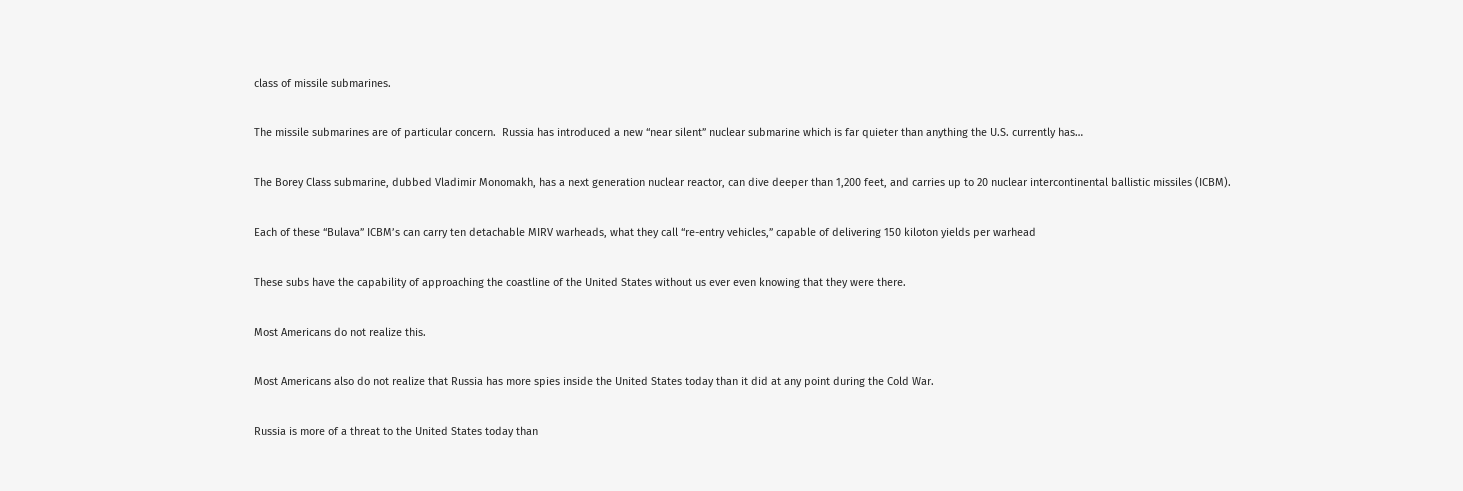class of missile submarines.

The missile submarines are of particular concern.  Russia has introduced a new “near silent” nuclear submarine which is far quieter than anything the U.S. currently has…

The Borey Class submarine, dubbed Vladimir Monomakh, has a next generation nuclear reactor, can dive deeper than 1,200 feet, and carries up to 20 nuclear intercontinental ballistic missiles (ICBM).

Each of these “Bulava” ICBM’s can carry ten detachable MIRV warheads, what they call “re-entry vehicles,” capable of delivering 150 kiloton yields per warhead

These subs have the capability of approaching the coastline of the United States without us ever even knowing that they were there.

Most Americans do not realize this.

Most Americans also do not realize that Russia has more spies inside the United States today than it did at any point during the Cold War.

Russia is more of a threat to the United States today than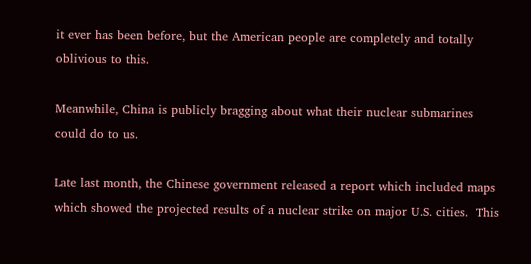it ever has been before, but the American people are completely and totally oblivious to this.

Meanwhile, China is publicly bragging about what their nuclear submarines could do to us.

Late last month, the Chinese government released a report which included maps which showed the projected results of a nuclear strike on major U.S. cities.  This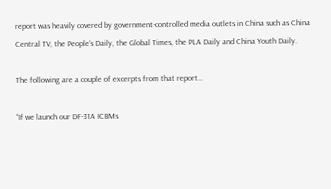report was heavily covered by government-controlled media outlets in China such as China Central TV, the People’s Daily, the Global Times, the PLA Daily and China Youth Daily.

The following are a couple of excerpts from that report…

“If we launch our DF-31A ICBMs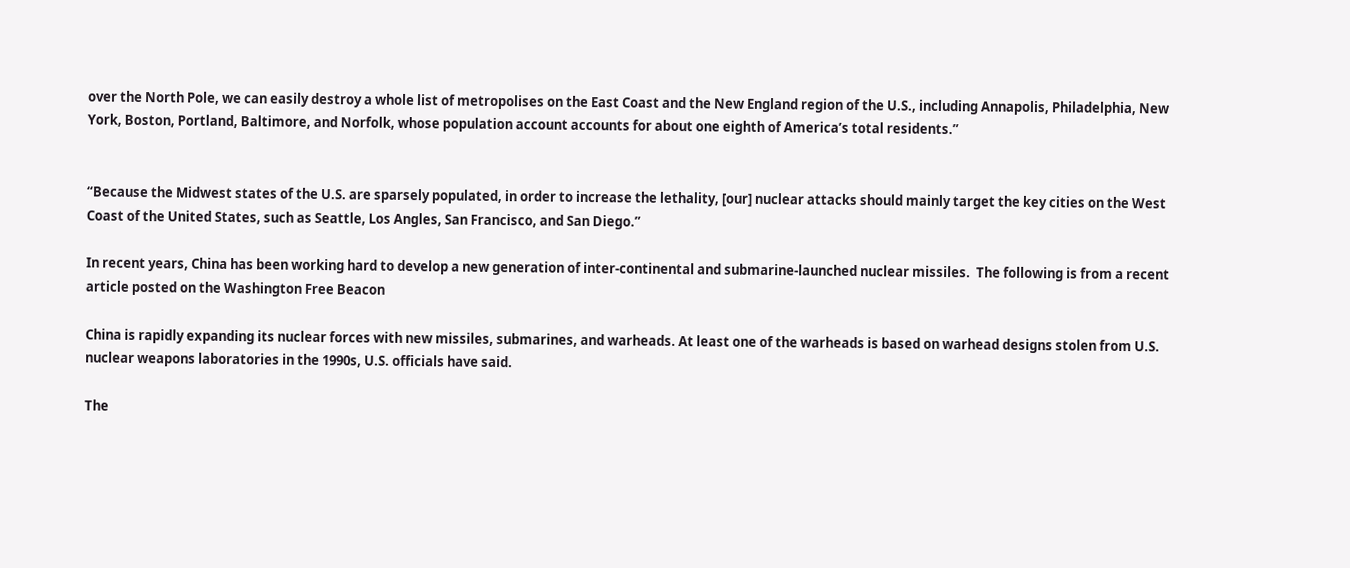over the North Pole, we can easily destroy a whole list of metropolises on the East Coast and the New England region of the U.S., including Annapolis, Philadelphia, New York, Boston, Portland, Baltimore, and Norfolk, whose population account accounts for about one eighth of America’s total residents.”


“Because the Midwest states of the U.S. are sparsely populated, in order to increase the lethality, [our] nuclear attacks should mainly target the key cities on the West Coast of the United States, such as Seattle, Los Angles, San Francisco, and San Diego.”

In recent years, China has been working hard to develop a new generation of inter-continental and submarine-launched nuclear missiles.  The following is from a recent article posted on the Washington Free Beacon

China is rapidly expanding its nuclear forces with new missiles, submarines, and warheads. At least one of the warheads is based on warhead designs stolen from U.S. nuclear weapons laboratories in the 1990s, U.S. officials have said.

The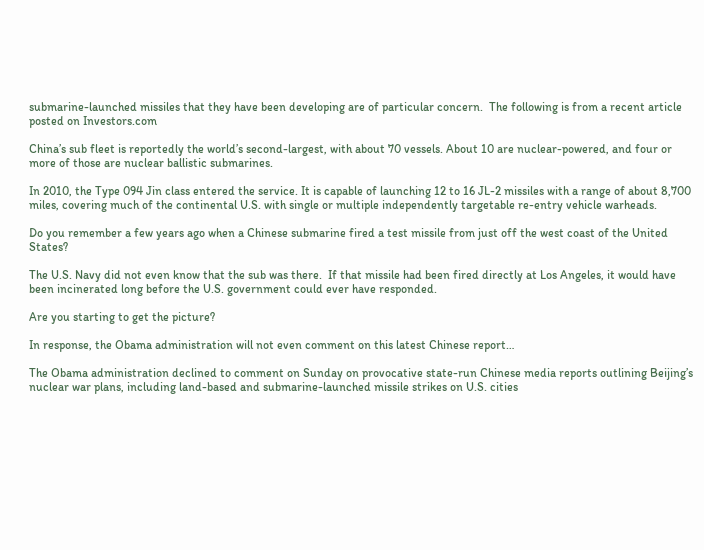submarine-launched missiles that they have been developing are of particular concern.  The following is from a recent article posted on Investors.com

China’s sub fleet is reportedly the world’s second-largest, with about 70 vessels. About 10 are nuclear-powered, and four or more of those are nuclear ballistic submarines.

In 2010, the Type 094 Jin class entered the service. It is capable of launching 12 to 16 JL-2 missiles with a range of about 8,700 miles, covering much of the continental U.S. with single or multiple independently targetable re-entry vehicle warheads.

Do you remember a few years ago when a Chinese submarine fired a test missile from just off the west coast of the United States?

The U.S. Navy did not even know that the sub was there.  If that missile had been fired directly at Los Angeles, it would have been incinerated long before the U.S. government could ever have responded.

Are you starting to get the picture?

In response, the Obama administration will not even comment on this latest Chinese report…

The Obama administration declined to comment on Sunday on provocative state-run Chinese media reports outlining Beijing’s nuclear war plans, including land-based and submarine-launched missile strikes on U.S. cities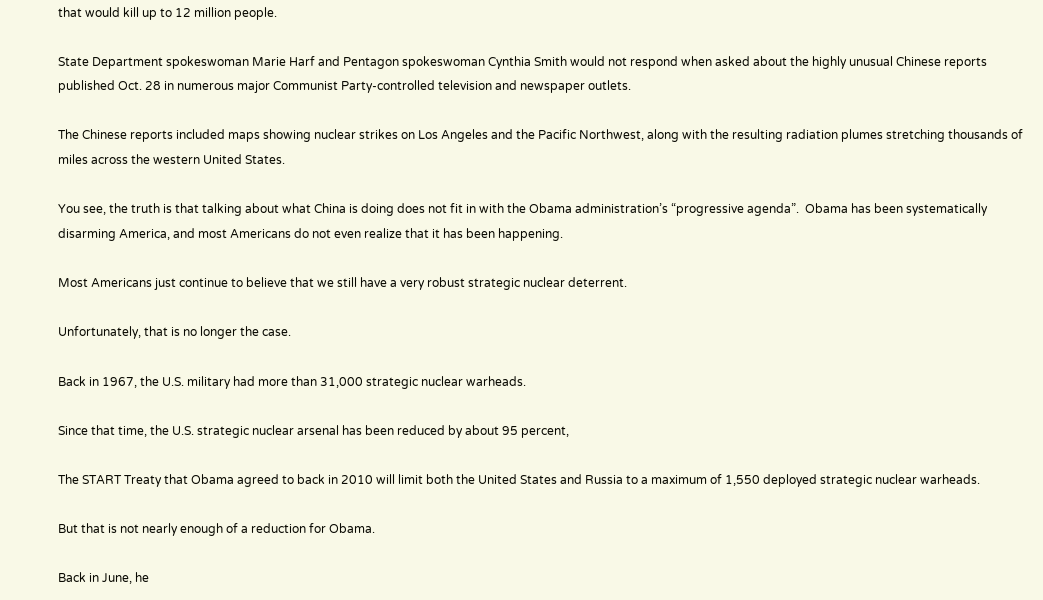that would kill up to 12 million people.

State Department spokeswoman Marie Harf and Pentagon spokeswoman Cynthia Smith would not respond when asked about the highly unusual Chinese reports published Oct. 28 in numerous major Communist Party-controlled television and newspaper outlets.

The Chinese reports included maps showing nuclear strikes on Los Angeles and the Pacific Northwest, along with the resulting radiation plumes stretching thousands of miles across the western United States.

You see, the truth is that talking about what China is doing does not fit in with the Obama administration’s “progressive agenda”.  Obama has been systematically disarming America, and most Americans do not even realize that it has been happening.

Most Americans just continue to believe that we still have a very robust strategic nuclear deterrent.

Unfortunately, that is no longer the case.

Back in 1967, the U.S. military had more than 31,000 strategic nuclear warheads.

Since that time, the U.S. strategic nuclear arsenal has been reduced by about 95 percent,

The START Treaty that Obama agreed to back in 2010 will limit both the United States and Russia to a maximum of 1,550 deployed strategic nuclear warheads.

But that is not nearly enough of a reduction for Obama.

Back in June, he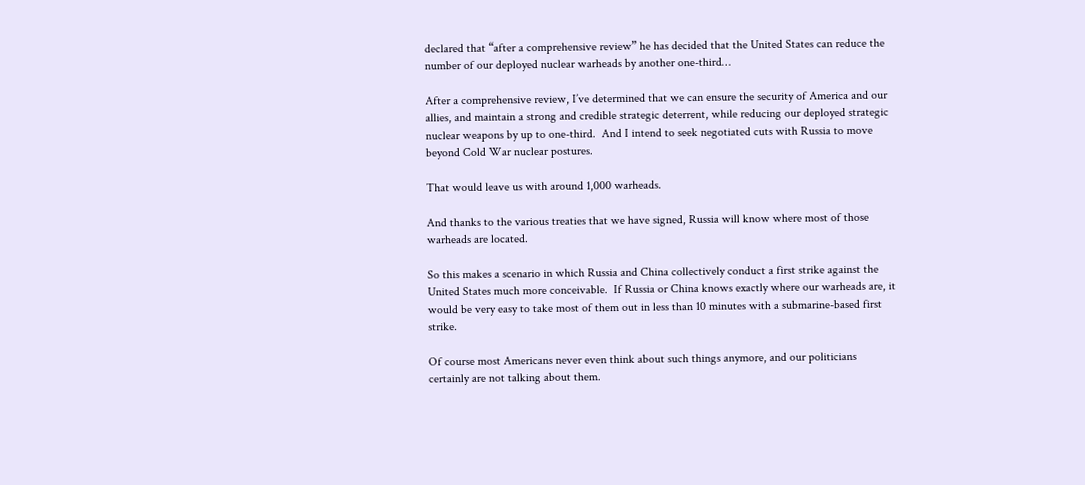declared that “after a comprehensive review” he has decided that the United States can reduce the number of our deployed nuclear warheads by another one-third…

After a comprehensive review, I’ve determined that we can ensure the security of America and our allies, and maintain a strong and credible strategic deterrent, while reducing our deployed strategic nuclear weapons by up to one-third.  And I intend to seek negotiated cuts with Russia to move beyond Cold War nuclear postures.

That would leave us with around 1,000 warheads.

And thanks to the various treaties that we have signed, Russia will know where most of those warheads are located.

So this makes a scenario in which Russia and China collectively conduct a first strike against the United States much more conceivable.  If Russia or China knows exactly where our warheads are, it would be very easy to take most of them out in less than 10 minutes with a submarine-based first strike.

Of course most Americans never even think about such things anymore, and our politicians certainly are not talking about them.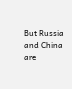But Russia and China are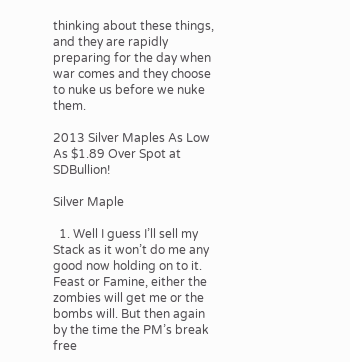thinking about these things, and they are rapidly preparing for the day when war comes and they choose to nuke us before we nuke them.

2013 Silver Maples As Low As $1.89 Over Spot at SDBullion!

Silver Maple

  1. Well I guess I’ll sell my Stack as it won’t do me any good now holding on to it. Feast or Famine, either the zombies will get me or the bombs will. But then again by the time the PM’s break free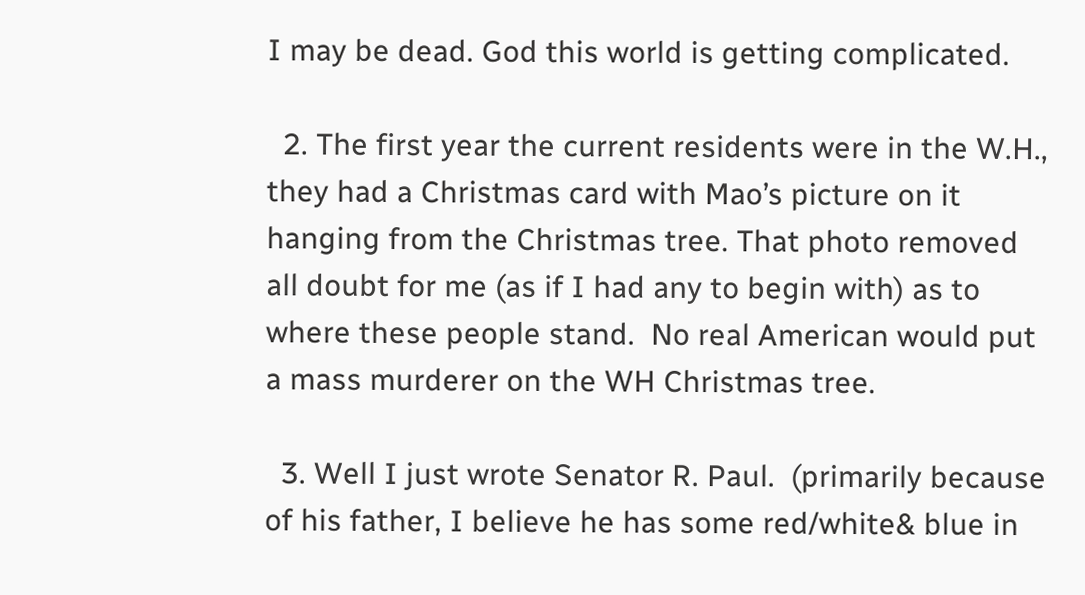I may be dead. God this world is getting complicated.

  2. The first year the current residents were in the W.H., they had a Christmas card with Mao’s picture on it hanging from the Christmas tree. That photo removed all doubt for me (as if I had any to begin with) as to where these people stand.  No real American would put a mass murderer on the WH Christmas tree.

  3. Well I just wrote Senator R. Paul.  (primarily because of his father, I believe he has some red/white& blue in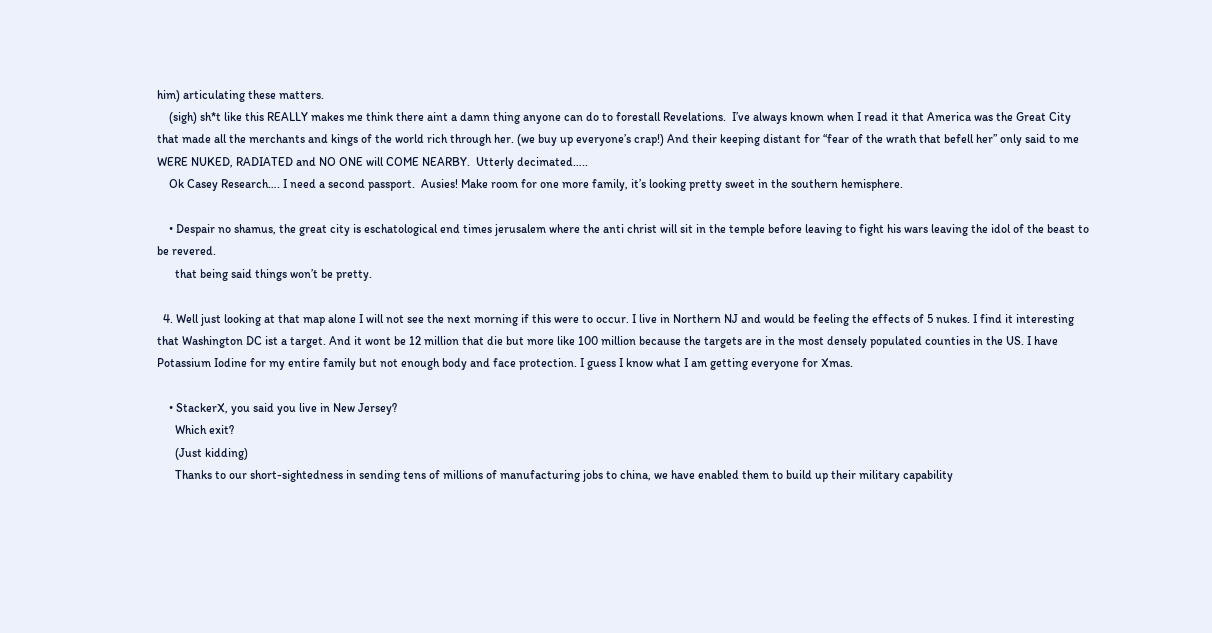him) articulating these matters.
    (sigh) sh*t like this REALLY makes me think there aint a damn thing anyone can do to forestall Revelations.  I’ve always known when I read it that America was the Great City that made all the merchants and kings of the world rich through her. (we buy up everyone’s crap!) And their keeping distant for “fear of the wrath that befell her” only said to me WERE NUKED, RADIATED and NO ONE will COME NEARBY.  Utterly decimated…..
    Ok Casey Research…. I need a second passport.  Ausies! Make room for one more family, it’s looking pretty sweet in the southern hemisphere.

    • Despair no shamus, the great city is eschatological end times jerusalem where the anti christ will sit in the temple before leaving to fight his wars leaving the idol of the beast to be revered.
      that being said things won’t be pretty.

  4. Well just looking at that map alone I will not see the next morning if this were to occur. I live in Northern NJ and would be feeling the effects of 5 nukes. I find it interesting that Washington DC ist a target. And it wont be 12 million that die but more like 100 million because the targets are in the most densely populated counties in the US. I have Potassium Iodine for my entire family but not enough body and face protection. I guess I know what I am getting everyone for Xmas.

    • StackerX, you said you live in New Jersey?
      Which exit?
      (Just kidding)
      Thanks to our short-sightedness in sending tens of millions of manufacturing jobs to china, we have enabled them to build up their military capability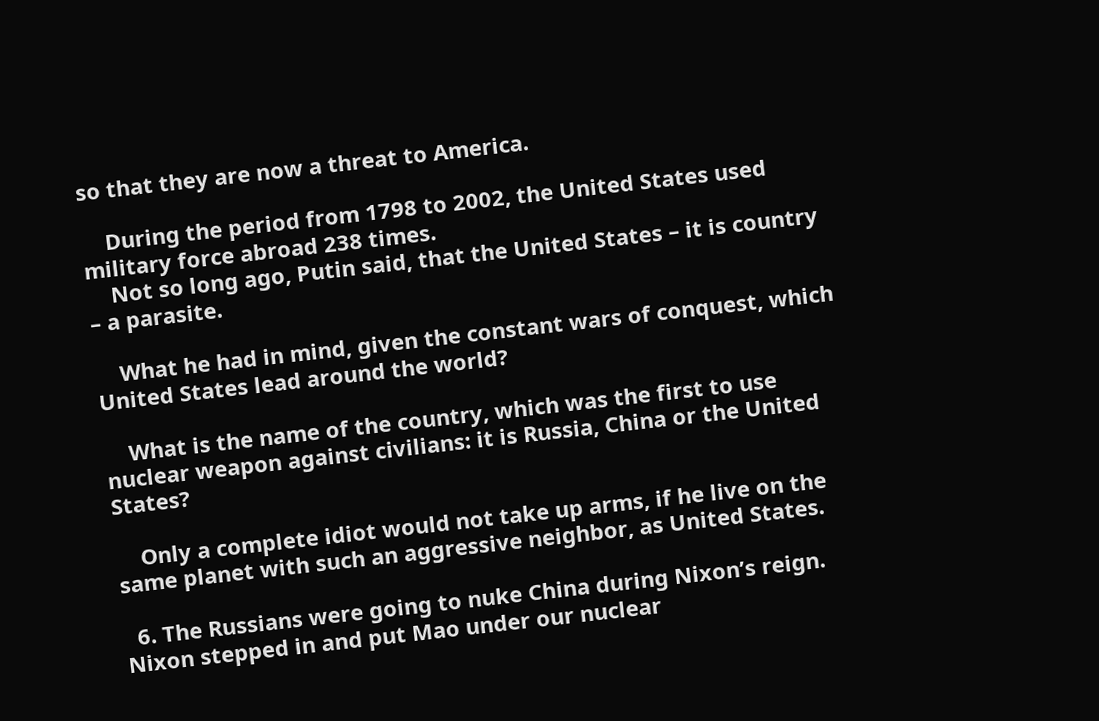so that they are now a threat to America.

    During the period from 1798 to 2002, the United States used military force abroad 238 times.
    Not so long ago, Putin said, that the United States – it is country – a parasite.

    What he had in mind, given the constant wars of conquest, which United States lead around the world?

    What is the name of the country, which was the first to use nuclear weapon against civilians: it is Russia, China or the United States?

    Only a complete idiot would not take up arms, if he live on the same planet with such an aggressive neighbor, as United States.

  6. The Russians were going to nuke China during Nixon’s reign.  Nixon stepped in and put Mao under our nuclear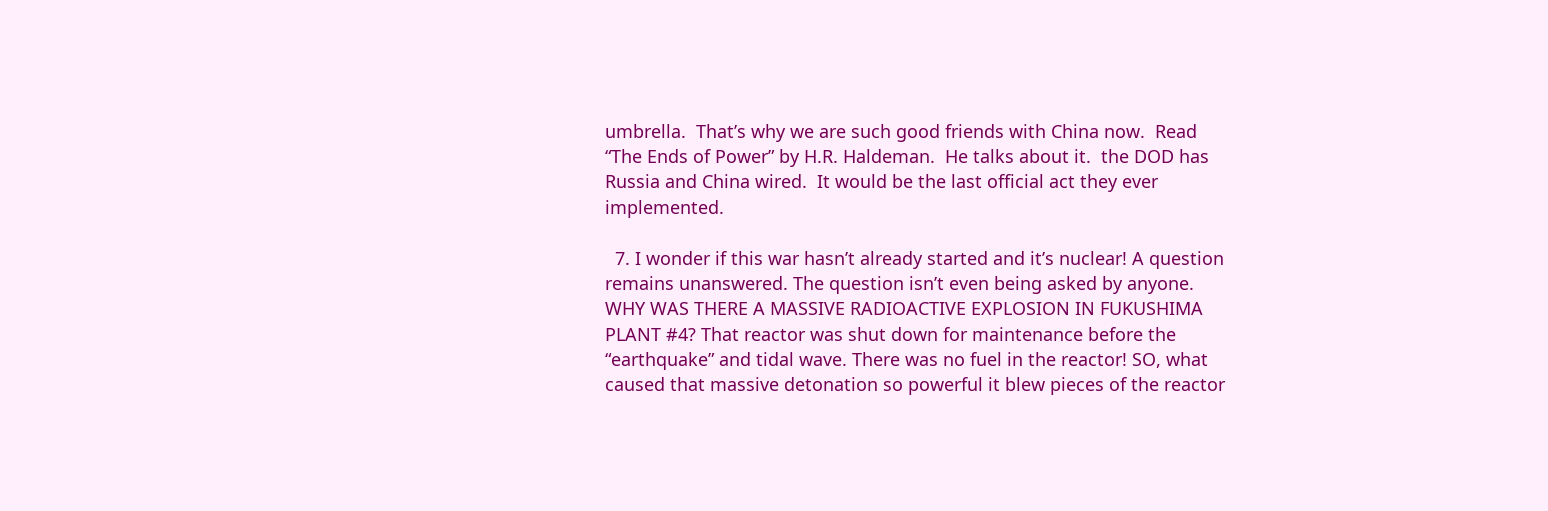umbrella.  That’s why we are such good friends with China now.  Read “The Ends of Power” by H.R. Haldeman.  He talks about it.  the DOD has Russia and China wired.  It would be the last official act they ever implemented.

  7. I wonder if this war hasn’t already started and it’s nuclear! A question remains unanswered. The question isn’t even being asked by anyone. WHY WAS THERE A MASSIVE RADIOACTIVE EXPLOSION IN FUKUSHIMA PLANT #4? That reactor was shut down for maintenance before the “earthquake” and tidal wave. There was no fuel in the reactor! SO, what caused that massive detonation so powerful it blew pieces of the reactor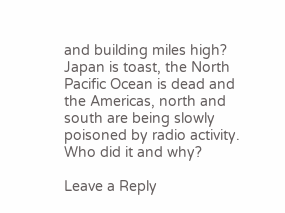and building miles high? Japan is toast, the North Pacific Ocean is dead and the Americas, north and south are being slowly poisoned by radio activity. Who did it and why?

Leave a Reply